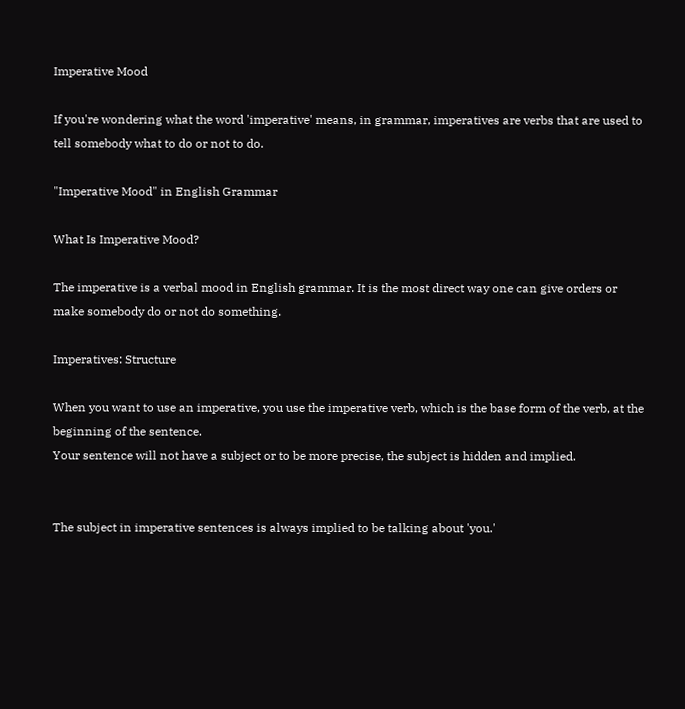Imperative Mood

If you're wondering what the word 'imperative' means, in grammar, imperatives are verbs that are used to tell somebody what to do or not to do.

"Imperative Mood" in English Grammar

What Is Imperative Mood?

The imperative is a verbal mood in English grammar. It is the most direct way one can give orders or make somebody do or not do something.

Imperatives: Structure

When you want to use an imperative, you use the imperative verb, which is the base form of the verb, at the beginning of the sentence.
Your sentence will not have a subject or to be more precise, the subject is hidden and implied.


The subject in imperative sentences is always implied to be talking about 'you.'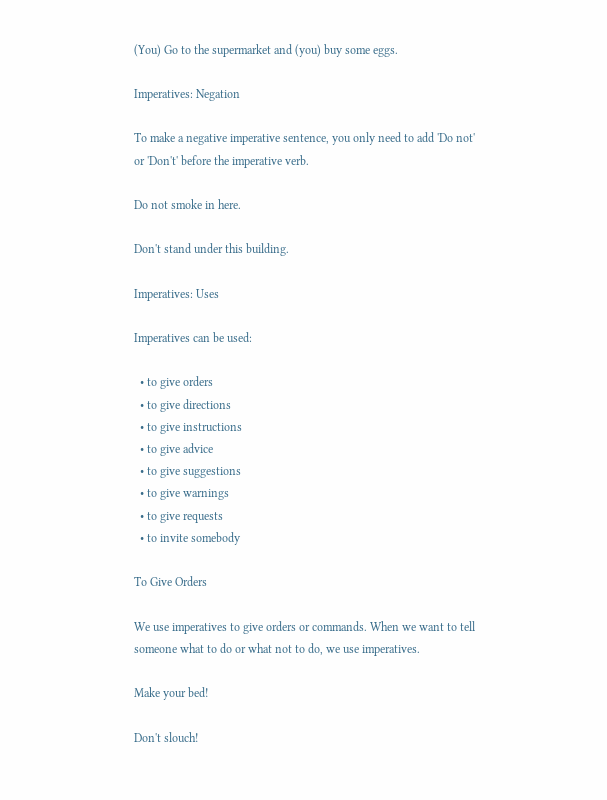(You) Go to the supermarket and (you) buy some eggs.

Imperatives: Negation

To make a negative imperative sentence, you only need to add 'Do not' or 'Don't' before the imperative verb.

Do not smoke in here.

Don't stand under this building.

Imperatives: Uses

Imperatives can be used:

  • to give orders
  • to give directions
  • to give instructions
  • to give advice
  • to give suggestions
  • to give warnings
  • to give requests
  • to invite somebody

To Give Orders

We use imperatives to give orders or commands. When we want to tell someone what to do or what not to do, we use imperatives.

Make your bed!

Don't slouch!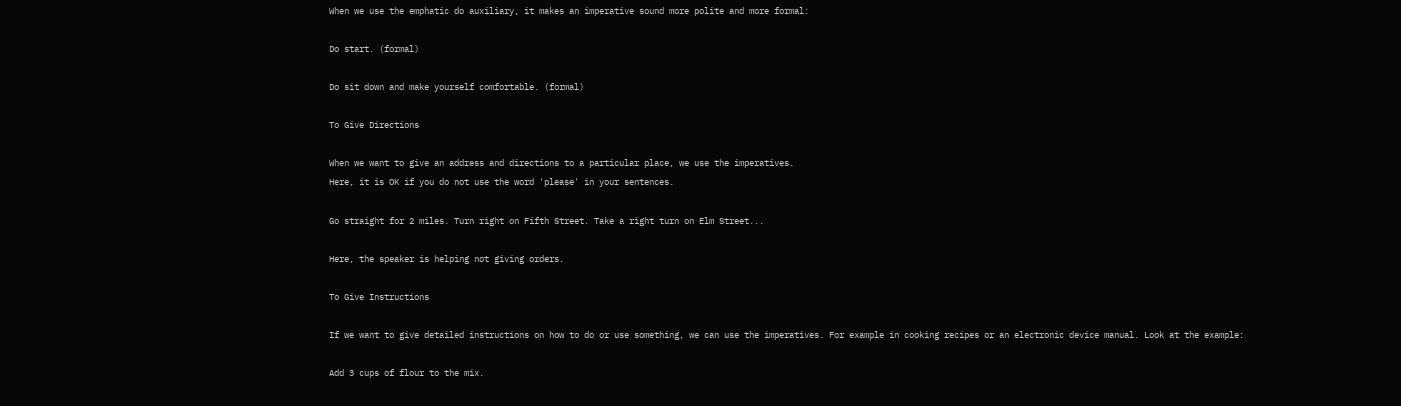When we use the emphatic do auxiliary, it makes an imperative sound more polite and more formal:

Do start. (formal)

Do sit down and make yourself comfortable. (formal)

To Give Directions

When we want to give an address and directions to a particular place, we use the imperatives.
Here, it is OK if you do not use the word 'please' in your sentences.

Go straight for 2 miles. Turn right on Fifth Street. Take a right turn on Elm Street...

Here, the speaker is helping not giving orders.

To Give Instructions

If we want to give detailed instructions on how to do or use something, we can use the imperatives. For example in cooking recipes or an electronic device manual. Look at the example:

Add 3 cups of flour to the mix.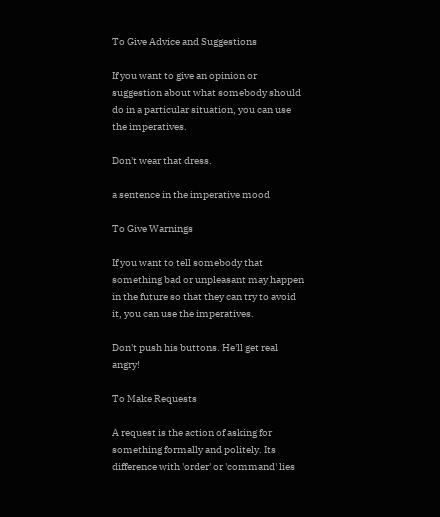To Give Advice and Suggestions

If you want to give an opinion or suggestion about what somebody should do in a particular situation, you can use the imperatives.

Don't wear that dress.

a sentence in the imperative mood

To Give Warnings

If you want to tell somebody that something bad or unpleasant may happen in the future so that they can try to avoid it, you can use the imperatives.

Don't push his buttons. He'll get real angry!

To Make Requests

A request is the action of asking for something formally and politely. Its difference with 'order' or 'command' lies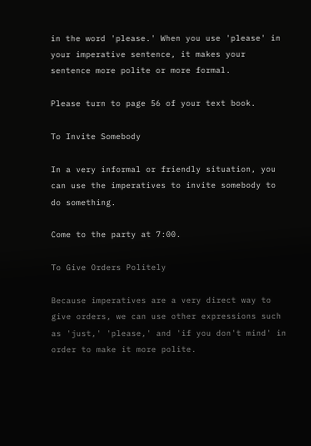in the word 'please.' When you use 'please' in your imperative sentence, it makes your sentence more polite or more formal.

Please turn to page 56 of your text book.

To Invite Somebody

In a very informal or friendly situation, you can use the imperatives to invite somebody to do something.

Come to the party at 7:00.

To Give Orders Politely

Because imperatives are a very direct way to give orders, we can use other expressions such as 'just,' 'please,' and 'if you don't mind' in order to make it more polite.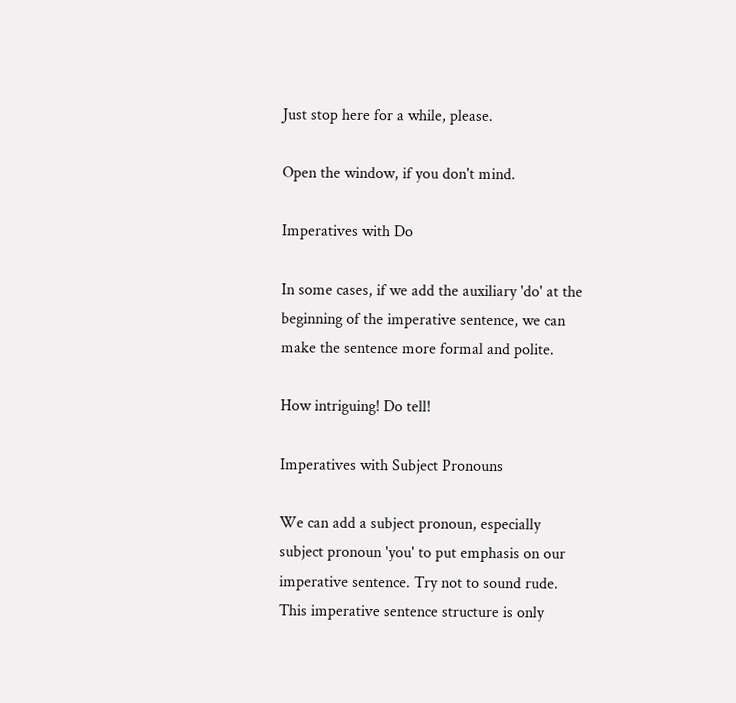Just stop here for a while, please.

Open the window, if you don't mind.

Imperatives with Do

In some cases, if we add the auxiliary 'do' at the beginning of the imperative sentence, we can make the sentence more formal and polite.

How intriguing! Do tell!

Imperatives with Subject Pronouns

We can add a subject pronoun, especially subject pronoun 'you' to put emphasis on our imperative sentence. Try not to sound rude. This imperative sentence structure is only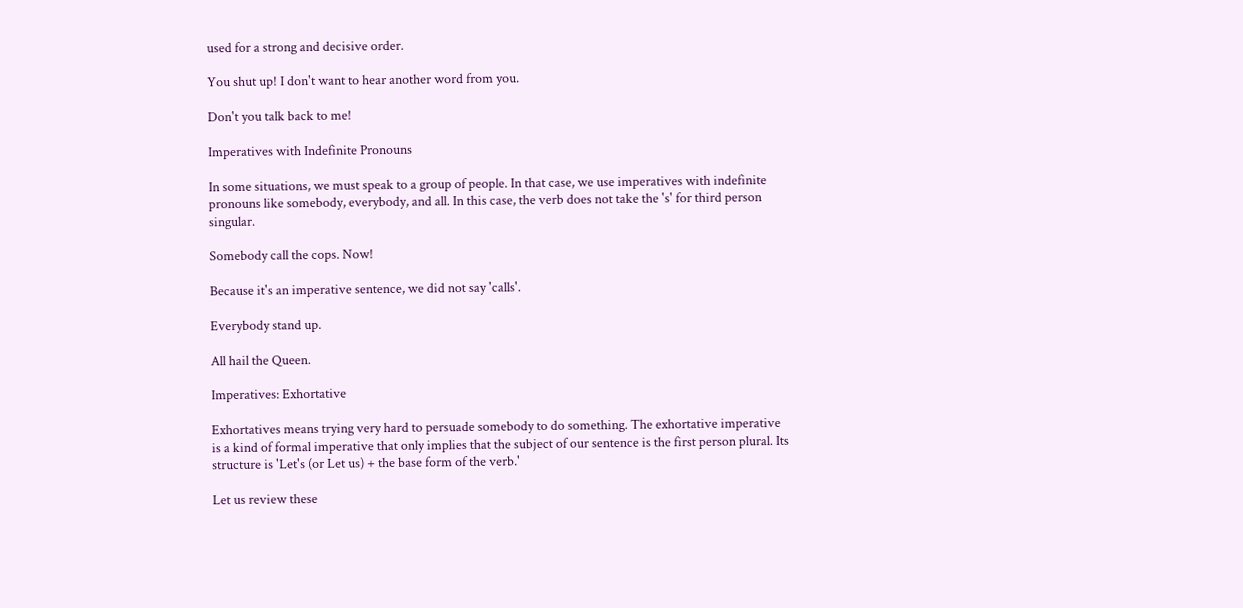used for a strong and decisive order.

You shut up! I don't want to hear another word from you.

Don't you talk back to me!

Imperatives with Indefinite Pronouns

In some situations, we must speak to a group of people. In that case, we use imperatives with indefinite pronouns like somebody, everybody, and all. In this case, the verb does not take the 's' for third person singular.

Somebody call the cops. Now!

Because it's an imperative sentence, we did not say 'calls'.

Everybody stand up.

All hail the Queen.

Imperatives: Exhortative

Exhortatives means trying very hard to persuade somebody to do something. The exhortative imperative is a kind of formal imperative that only implies that the subject of our sentence is the first person plural. Its structure is 'Let's (or Let us) + the base form of the verb.'

Let us review these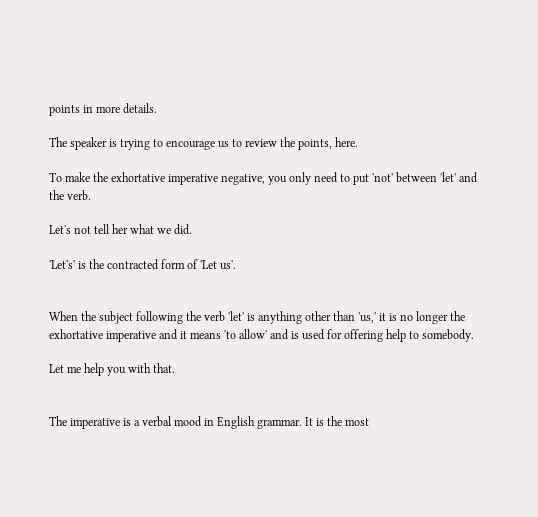points in more details.

The speaker is trying to encourage us to review the points, here.

To make the exhortative imperative negative, you only need to put 'not' between 'let' and the verb.

Let's not tell her what we did.

'Let's' is the contracted form of 'Let us'.


When the subject following the verb 'let' is anything other than 'us,' it is no longer the exhortative imperative and it means 'to allow' and is used for offering help to somebody.

Let me help you with that.


The imperative is a verbal mood in English grammar. It is the most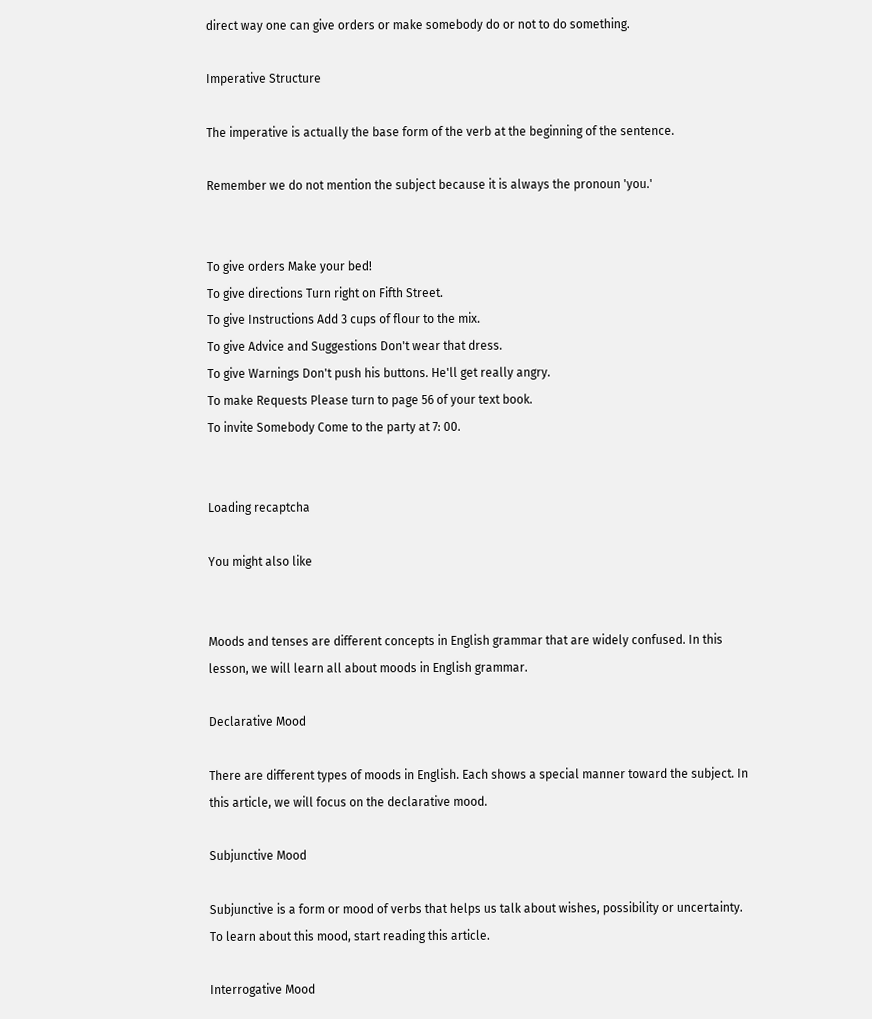direct way one can give orders or make somebody do or not to do something.

Imperative Structure

The imperative is actually the base form of the verb at the beginning of the sentence.

Remember we do not mention the subject because it is always the pronoun 'you.'


To give orders Make your bed!
To give directions Turn right on Fifth Street.
To give Instructions Add 3 cups of flour to the mix.
To give Advice and Suggestions Don't wear that dress.
To give Warnings Don't push his buttons. He'll get really angry.
To make Requests Please turn to page 56 of your text book.
To invite Somebody Come to the party at 7: 00.


Loading recaptcha

You might also like


Moods and tenses are different concepts in English grammar that are widely confused. In this lesson, we will learn all about moods in English grammar.

Declarative Mood

There are different types of moods in English. Each shows a special manner toward the subject. In this article, we will focus on the declarative mood.

Subjunctive Mood

Subjunctive is a form or mood of verbs that helps us talk about wishes, possibility or uncertainty. To learn about this mood, start reading this article.

Interrogative Mood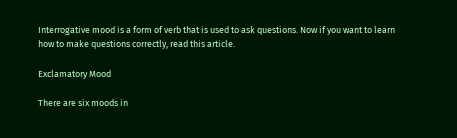Interrogative mood is a form of verb that is used to ask questions. Now if you want to learn how to make questions correctly, read this article.

Exclamatory Mood

There are six moods in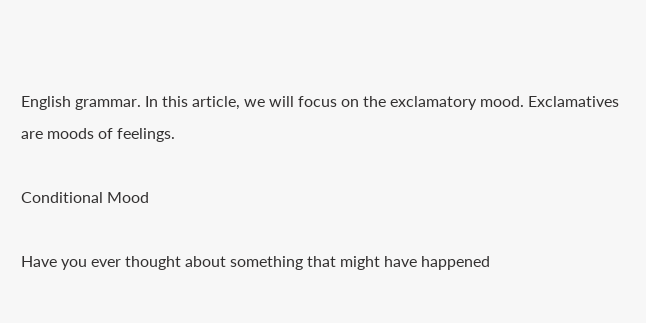English grammar. In this article, we will focus on the exclamatory mood. Exclamatives are moods of feelings.

Conditional Mood

Have you ever thought about something that might have happened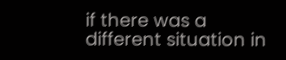if there was a different situation in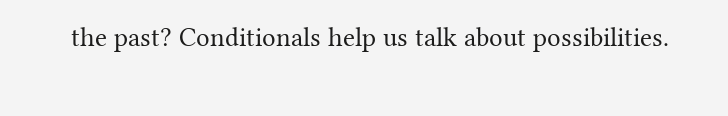the past? Conditionals help us talk about possibilities.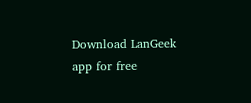Download LanGeek app for free